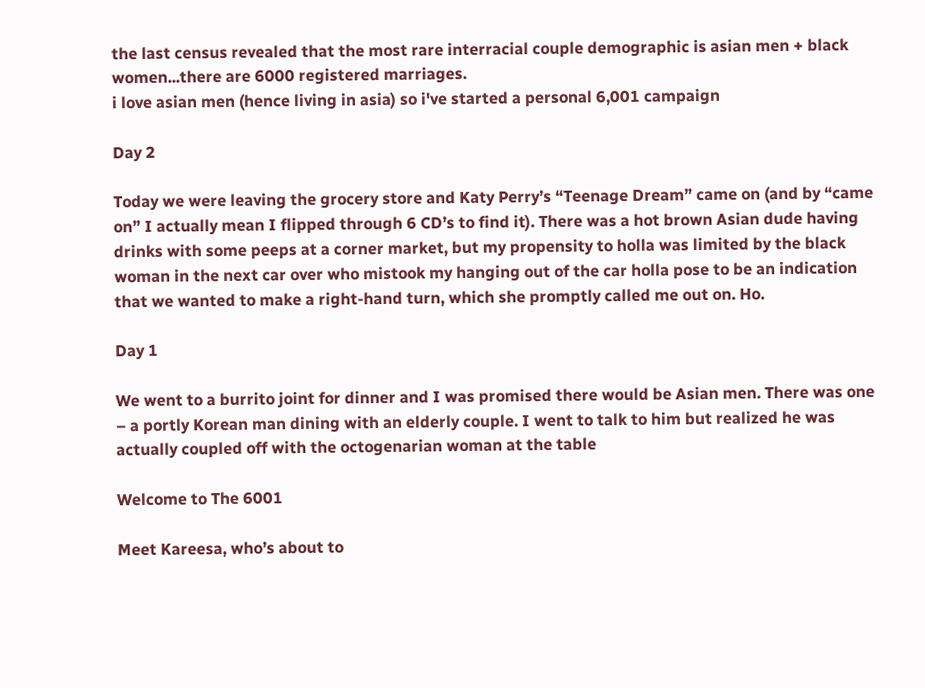the last census revealed that the most rare interracial couple demographic is asian men + black women...there are 6000 registered marriages.
i love asian men (hence living in asia) so i've started a personal 6,001 campaign

Day 2

Today we were leaving the grocery store and Katy Perry’s “Teenage Dream” came on (and by “came on” I actually mean I flipped through 6 CD’s to find it). There was a hot brown Asian dude having drinks with some peeps at a corner market, but my propensity to holla was limited by the black woman in the next car over who mistook my hanging out of the car holla pose to be an indication that we wanted to make a right-hand turn, which she promptly called me out on. Ho.

Day 1

We went to a burrito joint for dinner and I was promised there would be Asian men. There was one – a portly Korean man dining with an elderly couple. I went to talk to him but realized he was actually coupled off with the octogenarian woman at the table

Welcome to The 6001

Meet Kareesa, who’s about to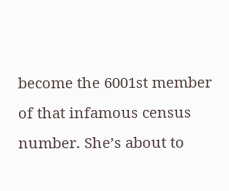become the 6001st member of that infamous census number. She’s about to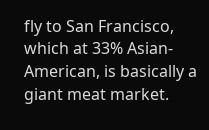fly to San Francisco, which at 33% Asian-American, is basically a giant meat market.